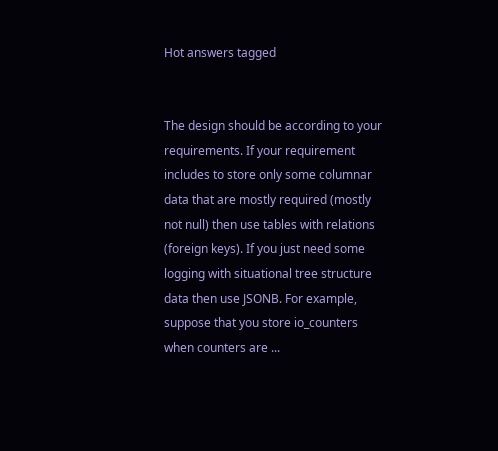Hot answers tagged


The design should be according to your requirements. If your requirement includes to store only some columnar data that are mostly required (mostly not null) then use tables with relations (foreign keys). If you just need some logging with situational tree structure data then use JSONB. For example, suppose that you store io_counters when counters are ...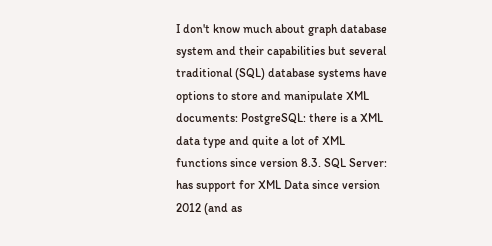I don't know much about graph database system and their capabilities but several traditional (SQL) database systems have options to store and manipulate XML documents: PostgreSQL: there is a XML data type and quite a lot of XML functions since version 8.3. SQL Server: has support for XML Data since version 2012 (and as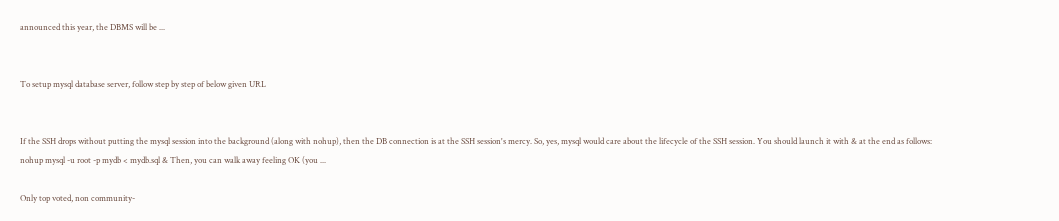announced this year, the DBMS will be ...


To setup mysql database server, follow step by step of below given URL


If the SSH drops without putting the mysql session into the background (along with nohup), then the DB connection is at the SSH session's mercy. So, yes, mysql would care about the lifecycle of the SSH session. You should launch it with & at the end as follows: nohup mysql -u root -p mydb < mydb.sql & Then, you can walk away feeling OK (you ...

Only top voted, non community-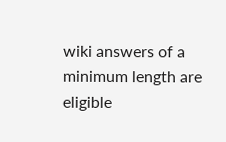wiki answers of a minimum length are eligible